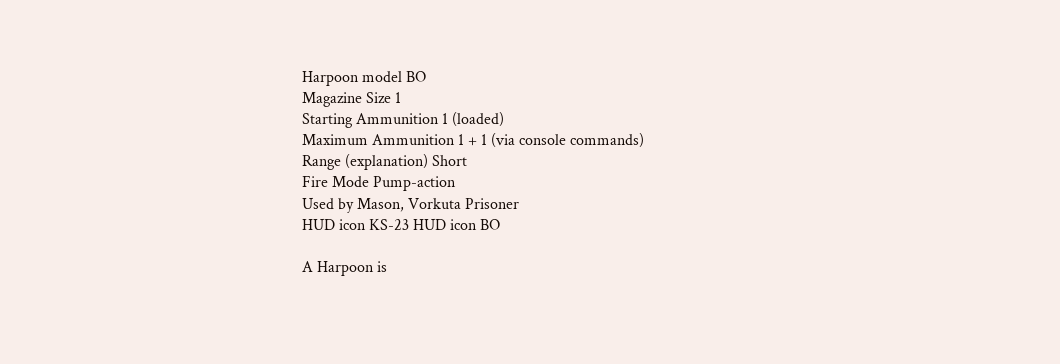Harpoon model BO
Magazine Size 1
Starting Ammunition 1 (loaded)
Maximum Ammunition 1 + 1 (via console commands)
Range (explanation) Short
Fire Mode Pump-action
Used by Mason, Vorkuta Prisoner
HUD icon KS-23 HUD icon BO

A Harpoon is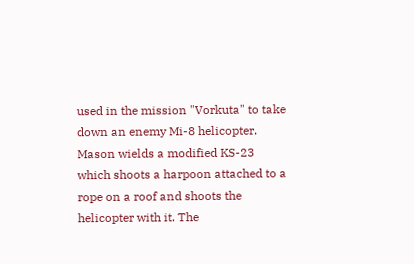used in the mission "Vorkuta" to take down an enemy Mi-8 helicopter. Mason wields a modified KS-23 which shoots a harpoon attached to a rope on a roof and shoots the helicopter with it. The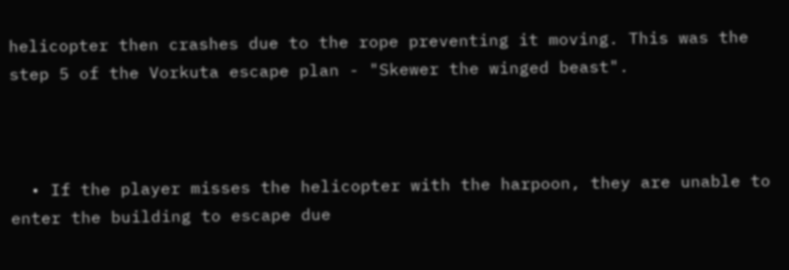helicopter then crashes due to the rope preventing it moving. This was the step 5 of the Vorkuta escape plan - "Skewer the winged beast".



  • If the player misses the helicopter with the harpoon, they are unable to enter the building to escape due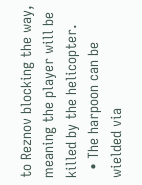to Reznov blocking the way, meaning the player will be killed by the helicopter.
  • The harpoon can be wielded via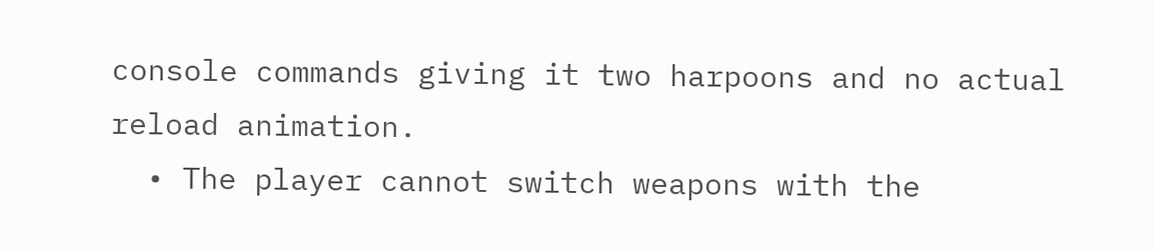console commands giving it two harpoons and no actual reload animation.
  • The player cannot switch weapons with the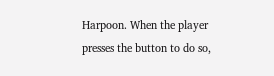Harpoon. When the player presses the button to do so,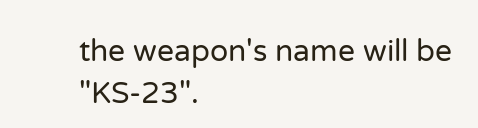the weapon's name will be "KS-23".